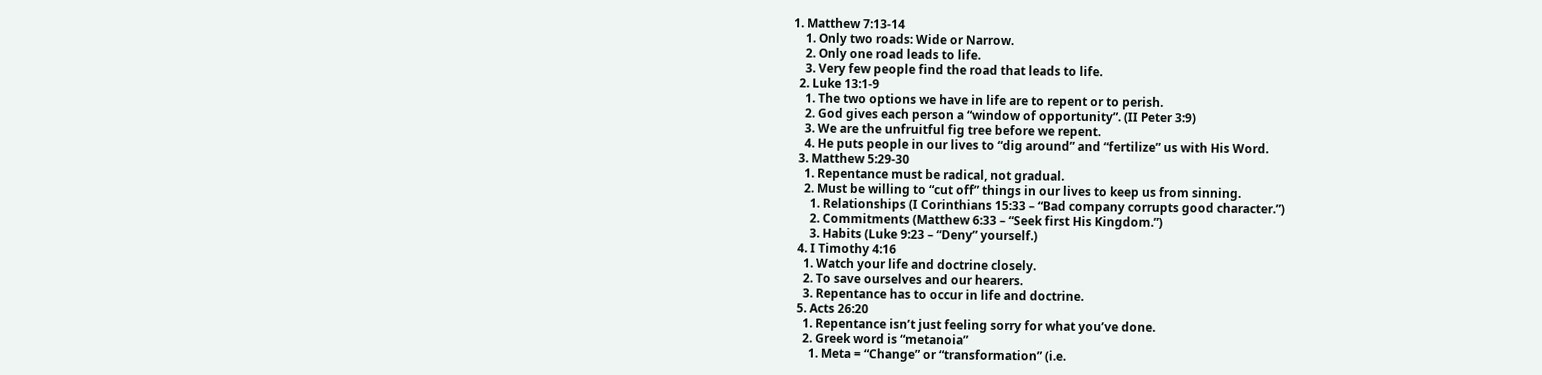1. Matthew 7:13-14
    1. Only two roads: Wide or Narrow.
    2. Only one road leads to life.
    3. Very few people find the road that leads to life.
  2. Luke 13:1-9
    1. The two options we have in life are to repent or to perish.
    2. God gives each person a “window of opportunity”. (II Peter 3:9)
    3. We are the unfruitful fig tree before we repent.
    4. He puts people in our lives to “dig around” and “fertilize” us with His Word.
  3. Matthew 5:29-30
    1. Repentance must be radical, not gradual.
    2. Must be willing to “cut off” things in our lives to keep us from sinning.
      1. Relationships (I Corinthians 15:33 – “Bad company corrupts good character.”)
      2. Commitments (Matthew 6:33 – “Seek first His Kingdom.”)
      3. Habits (Luke 9:23 – “Deny” yourself.)
  4. I Timothy 4:16
    1. Watch your life and doctrine closely.
    2. To save ourselves and our hearers.
    3. Repentance has to occur in life and doctrine.
  5. Acts 26:20
    1. Repentance isn’t just feeling sorry for what you’ve done.
    2. Greek word is “metanoia”
      1. Meta = “Change” or “transformation” (i.e.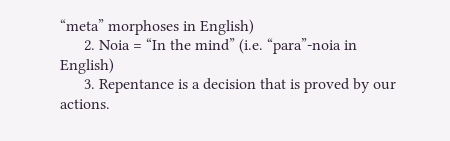“meta” morphoses in English)
      2. Noia = “In the mind” (i.e. “para”-noia in English)
      3. Repentance is a decision that is proved by our actions.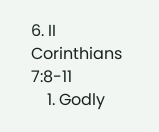6. II Corinthians 7:8-11
    1. Godly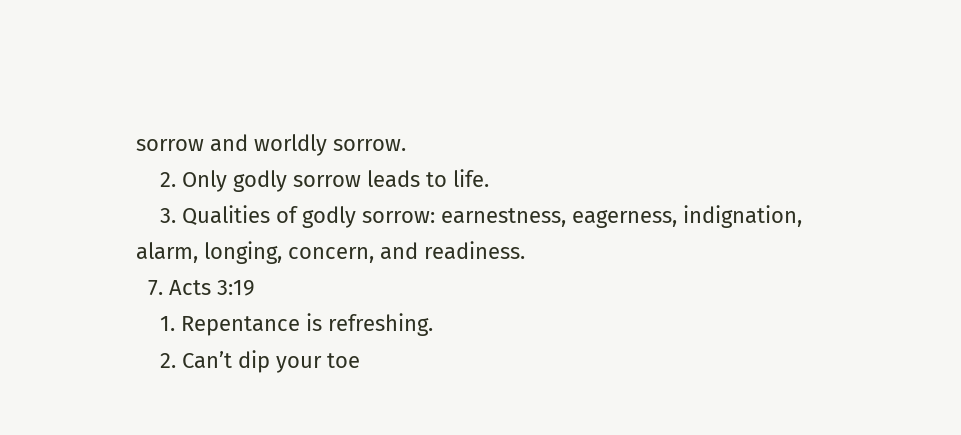sorrow and worldly sorrow.
    2. Only godly sorrow leads to life.
    3. Qualities of godly sorrow: earnestness, eagerness, indignation, alarm, longing, concern, and readiness.
  7. Acts 3:19
    1. Repentance is refreshing.
    2. Can’t dip your toe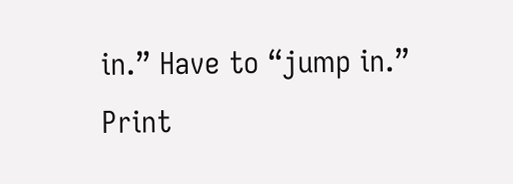in.” Have to “jump in.”
Print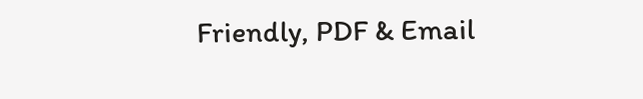Friendly, PDF & Email